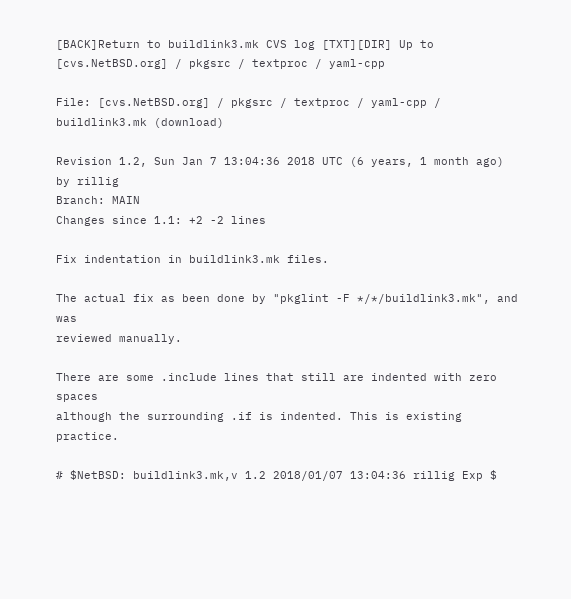[BACK]Return to buildlink3.mk CVS log [TXT][DIR] Up to [cvs.NetBSD.org] / pkgsrc / textproc / yaml-cpp

File: [cvs.NetBSD.org] / pkgsrc / textproc / yaml-cpp / buildlink3.mk (download)

Revision 1.2, Sun Jan 7 13:04:36 2018 UTC (6 years, 1 month ago) by rillig
Branch: MAIN
Changes since 1.1: +2 -2 lines

Fix indentation in buildlink3.mk files.

The actual fix as been done by "pkglint -F */*/buildlink3.mk", and was
reviewed manually.

There are some .include lines that still are indented with zero spaces
although the surrounding .if is indented. This is existing practice.

# $NetBSD: buildlink3.mk,v 1.2 2018/01/07 13:04:36 rillig Exp $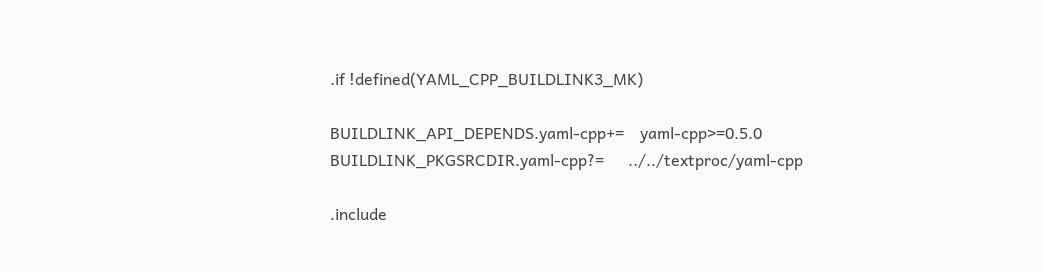.if !defined(YAML_CPP_BUILDLINK3_MK)

BUILDLINK_API_DEPENDS.yaml-cpp+=    yaml-cpp>=0.5.0
BUILDLINK_PKGSRCDIR.yaml-cpp?=      ../../textproc/yaml-cpp

.include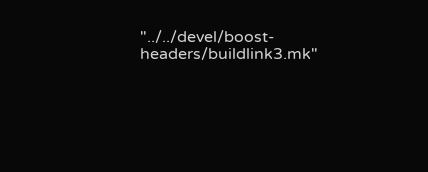"../../devel/boost-headers/buildlink3.mk"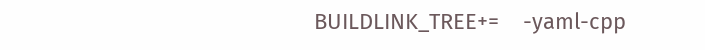BUILDLINK_TREE+=    -yaml-cpp